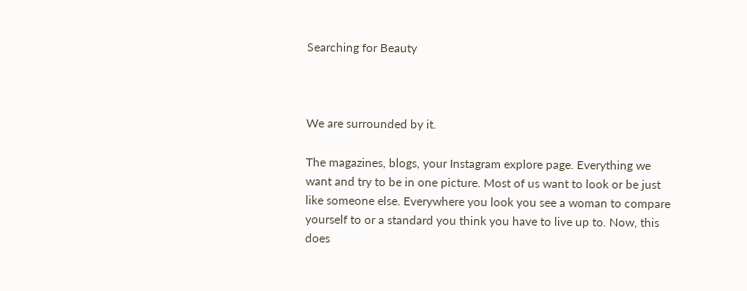Searching for Beauty



We are surrounded by it.

The magazines, blogs, your Instagram explore page. Everything we want and try to be in one picture. Most of us want to look or be just like someone else. Everywhere you look you see a woman to compare yourself to or a standard you think you have to live up to. Now, this does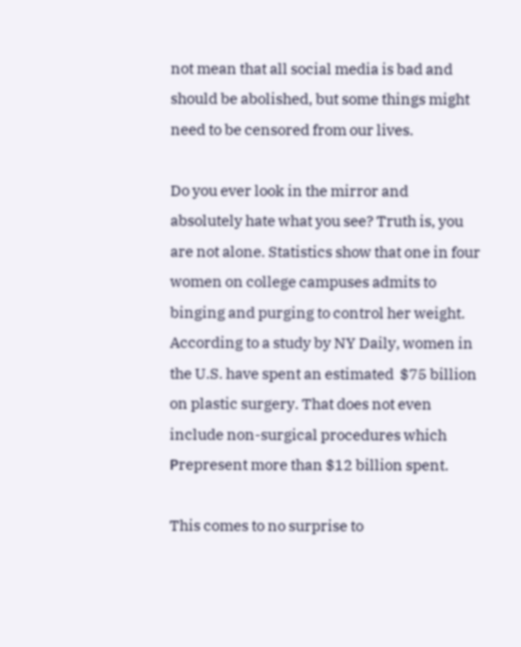not mean that all social media is bad and should be abolished, but some things might need to be censored from our lives.

Do you ever look in the mirror and absolutely hate what you see? Truth is, you are not alone. Statistics show that one in four women on college campuses admits to binging and purging to control her weight. According to a study by NY Daily, women in the U.S. have spent an estimated  $75 billion on plastic surgery. That does not even include non-surgical procedures which Рrepresent more than $12 billion spent.

This comes to no surprise to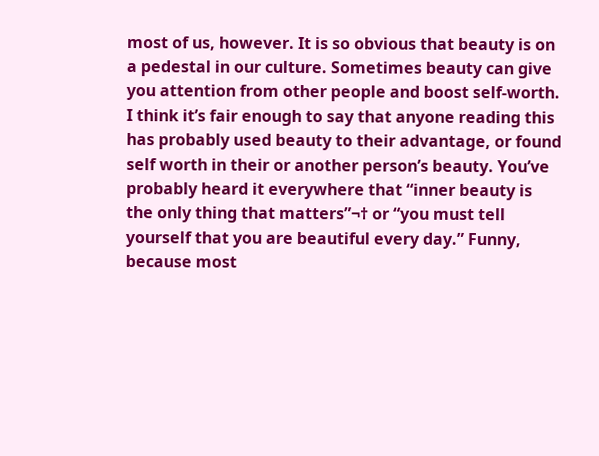most of us, however. It is so obvious that beauty is on a pedestal in our culture. Sometimes beauty can give you attention from other people and boost self-worth. I think it’s fair enough to say that anyone reading this has probably used beauty to their advantage, or found self worth in their or another person’s beauty. You’ve probably heard it everywhere that “inner beauty is the only thing that matters”¬† or “you must tell yourself that you are beautiful every day.” Funny, because most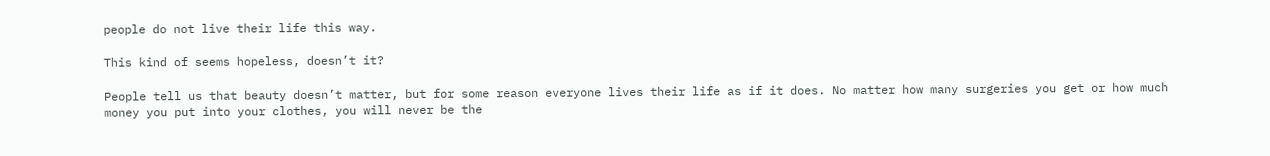people do not live their life this way.

This kind of seems hopeless, doesn’t it?

People tell us that beauty doesn’t matter, but for some reason everyone lives their life as if it does. No matter how many surgeries you get or how much money you put into your clothes, you will never be the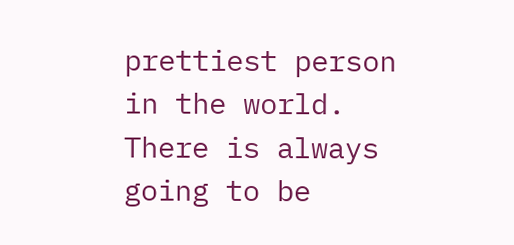prettiest person in the world. There is always going to be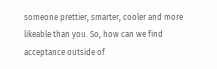someone prettier, smarter, cooler and more likeable than you. So, how can we find acceptance outside of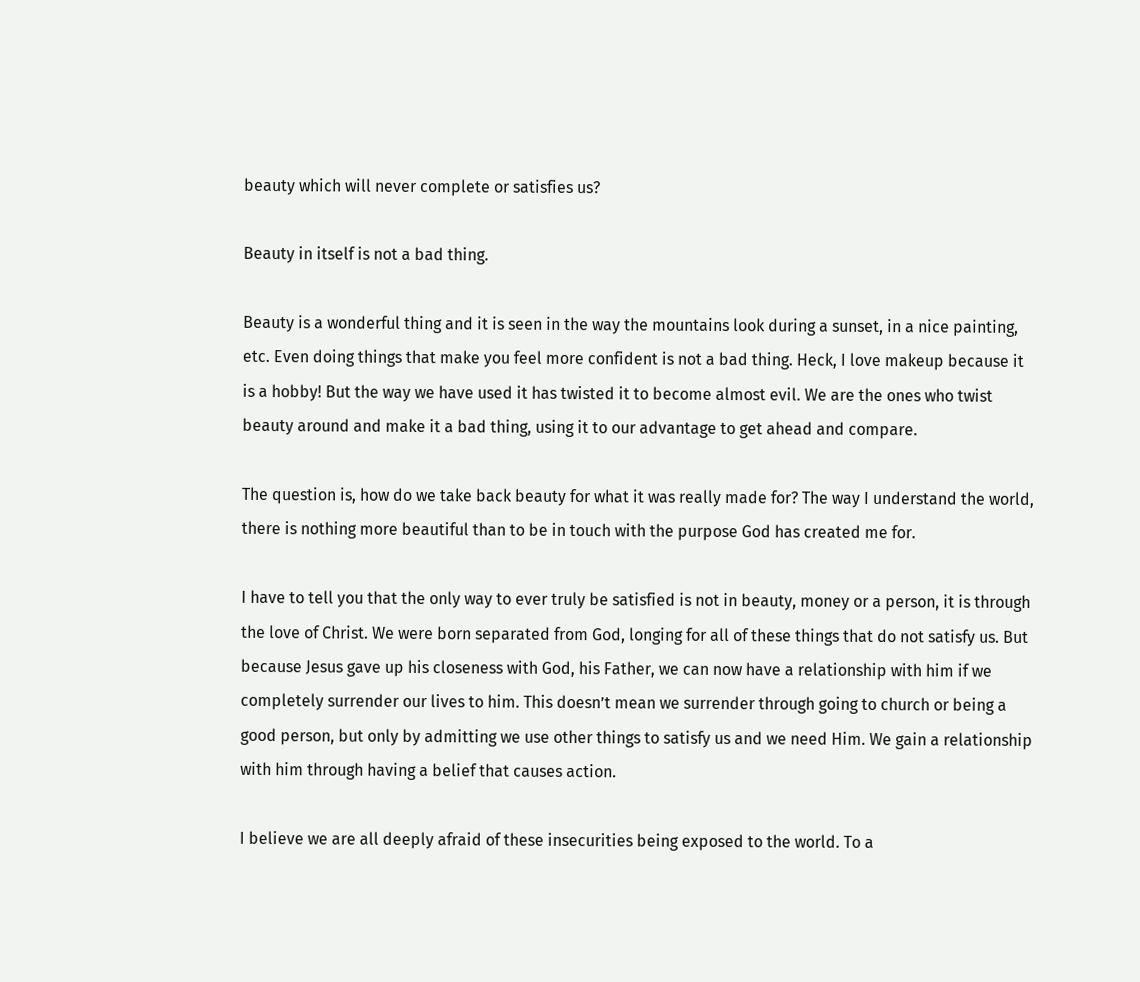beauty which will never complete or satisfies us?

Beauty in itself is not a bad thing.

Beauty is a wonderful thing and it is seen in the way the mountains look during a sunset, in a nice painting, etc. Even doing things that make you feel more confident is not a bad thing. Heck, I love makeup because it is a hobby! But the way we have used it has twisted it to become almost evil. We are the ones who twist beauty around and make it a bad thing, using it to our advantage to get ahead and compare.

The question is, how do we take back beauty for what it was really made for? The way I understand the world, there is nothing more beautiful than to be in touch with the purpose God has created me for.

I have to tell you that the only way to ever truly be satisfied is not in beauty, money or a person, it is through the love of Christ. We were born separated from God, longing for all of these things that do not satisfy us. But because Jesus gave up his closeness with God, his Father, we can now have a relationship with him if we completely surrender our lives to him. This doesn’t mean we surrender through going to church or being a good person, but only by admitting we use other things to satisfy us and we need Him. We gain a relationship with him through having a belief that causes action.

I believe we are all deeply afraid of these insecurities being exposed to the world. To a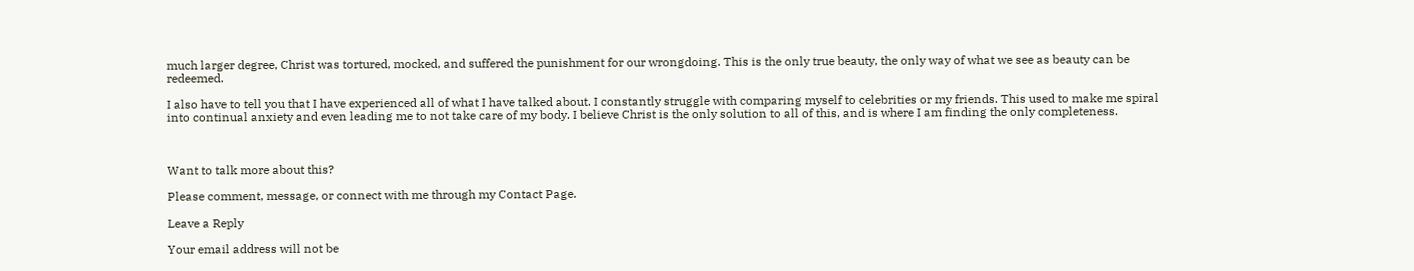much larger degree, Christ was tortured, mocked, and suffered the punishment for our wrongdoing. This is the only true beauty, the only way of what we see as beauty can be redeemed.

I also have to tell you that I have experienced all of what I have talked about. I constantly struggle with comparing myself to celebrities or my friends. This used to make me spiral into continual anxiety and even leading me to not take care of my body. I believe Christ is the only solution to all of this, and is where I am finding the only completeness.



Want to talk more about this?

Please comment, message, or connect with me through my Contact Page.

Leave a Reply

Your email address will not be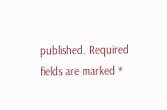published. Required fields are marked *